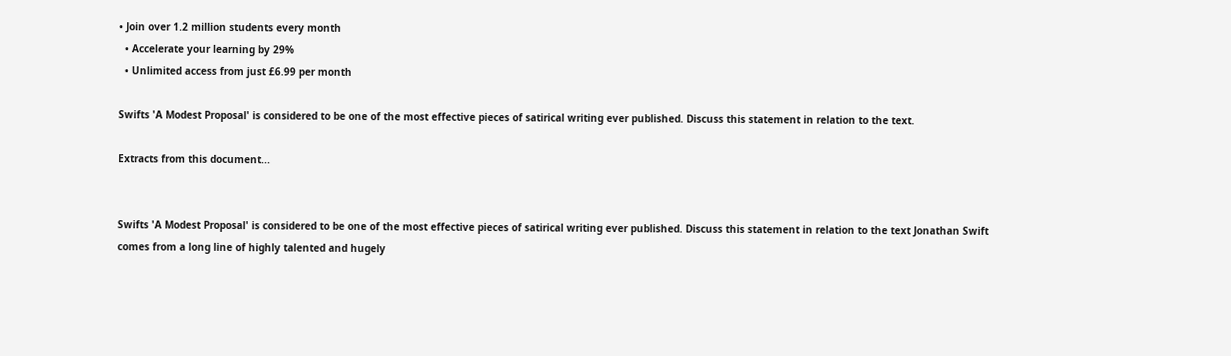• Join over 1.2 million students every month
  • Accelerate your learning by 29%
  • Unlimited access from just £6.99 per month

Swifts 'A Modest Proposal' is considered to be one of the most effective pieces of satirical writing ever published. Discuss this statement in relation to the text.

Extracts from this document...


Swifts 'A Modest Proposal' is considered to be one of the most effective pieces of satirical writing ever published. Discuss this statement in relation to the text Jonathan Swift comes from a long line of highly talented and hugely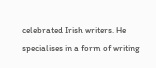celebrated Irish writers. He specialises in a form of writing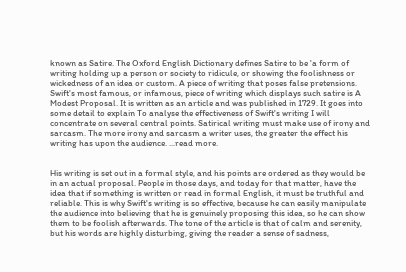known as Satire. The Oxford English Dictionary defines Satire to be 'a form of writing holding up a person or society to ridicule, or showing the foolishness or wickedness of an idea or custom. A piece of writing that poses false pretensions. Swift's most famous, or infamous, piece of writing which displays such satire is A Modest Proposal. It is written as an article and was published in 1729. It goes into some detail to explain To analyse the effectiveness of Swift's writing I will concentrate on several central points. Satirical writing must make use of irony and sarcasm. The more irony and sarcasm a writer uses, the greater the effect his writing has upon the audience. ...read more.


His writing is set out in a formal style, and his points are ordered as they would be in an actual proposal. People in those days, and today for that matter, have the idea that if something is written or read in formal English, it must be truthful and reliable. This is why Swift's writing is so effective, because he can easily manipulate the audience into believing that he is genuinely proposing this idea, so he can show them to be foolish afterwards. The tone of the article is that of calm and serenity, but his words are highly disturbing, giving the reader a sense of sadness,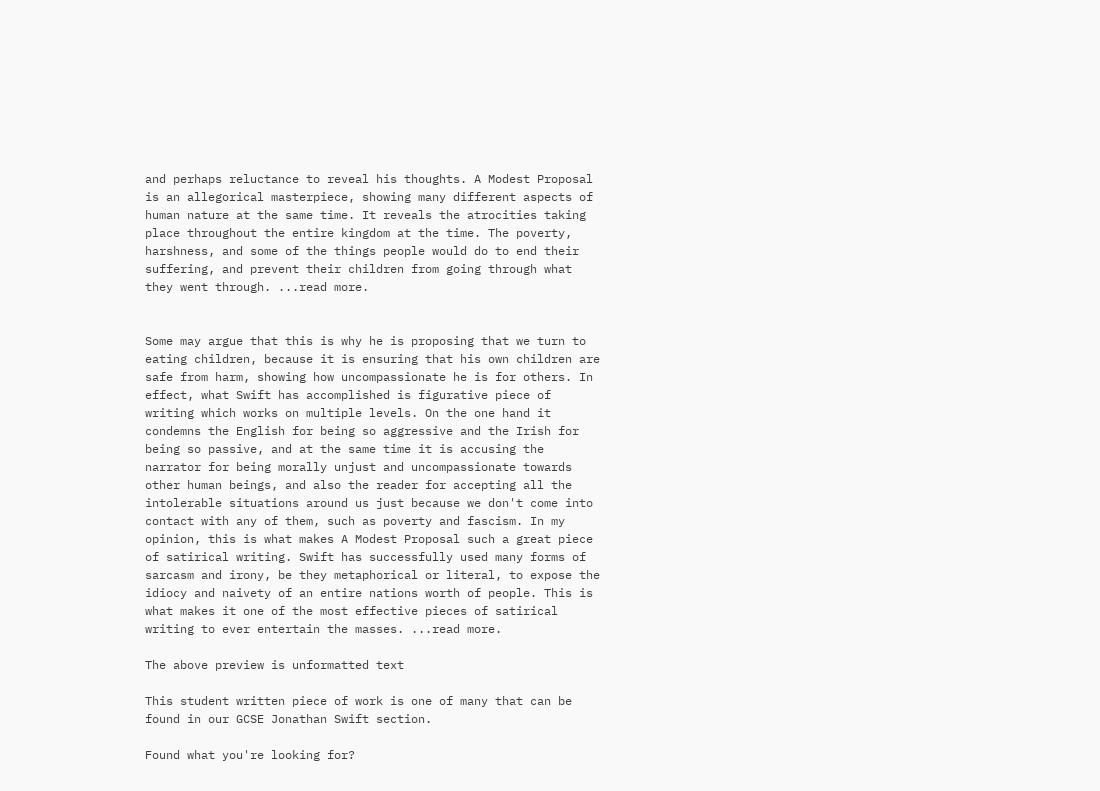and perhaps reluctance to reveal his thoughts. A Modest Proposal is an allegorical masterpiece, showing many different aspects of human nature at the same time. It reveals the atrocities taking place throughout the entire kingdom at the time. The poverty, harshness, and some of the things people would do to end their suffering, and prevent their children from going through what they went through. ...read more.


Some may argue that this is why he is proposing that we turn to eating children, because it is ensuring that his own children are safe from harm, showing how uncompassionate he is for others. In effect, what Swift has accomplished is figurative piece of writing which works on multiple levels. On the one hand it condemns the English for being so aggressive and the Irish for being so passive, and at the same time it is accusing the narrator for being morally unjust and uncompassionate towards other human beings, and also the reader for accepting all the intolerable situations around us just because we don't come into contact with any of them, such as poverty and fascism. In my opinion, this is what makes A Modest Proposal such a great piece of satirical writing. Swift has successfully used many forms of sarcasm and irony, be they metaphorical or literal, to expose the idiocy and naivety of an entire nations worth of people. This is what makes it one of the most effective pieces of satirical writing to ever entertain the masses. ...read more.

The above preview is unformatted text

This student written piece of work is one of many that can be found in our GCSE Jonathan Swift section.

Found what you're looking for?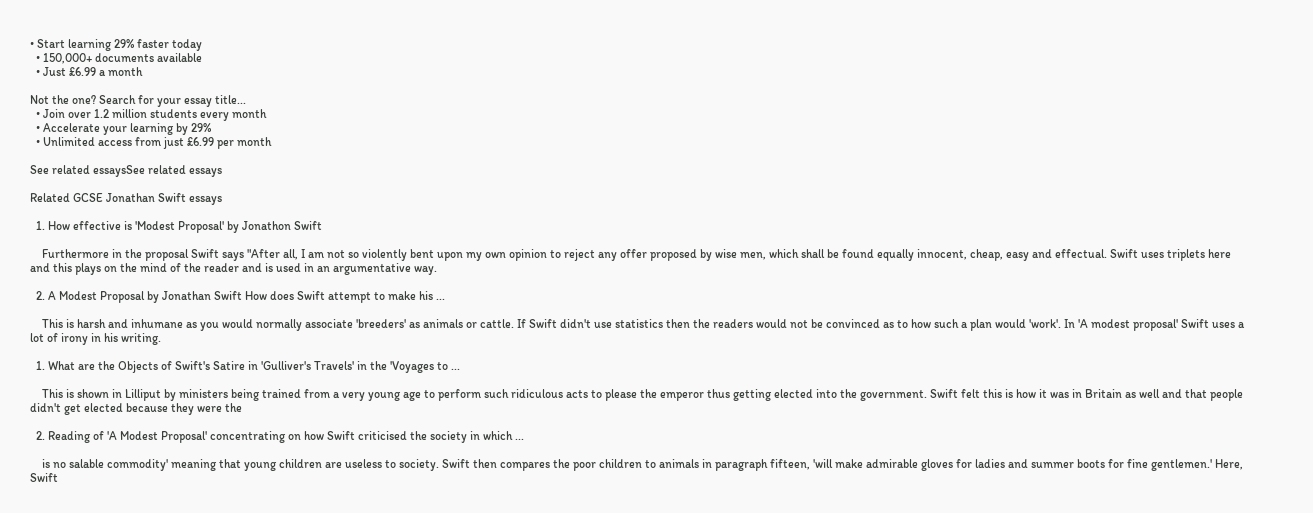• Start learning 29% faster today
  • 150,000+ documents available
  • Just £6.99 a month

Not the one? Search for your essay title...
  • Join over 1.2 million students every month
  • Accelerate your learning by 29%
  • Unlimited access from just £6.99 per month

See related essaysSee related essays

Related GCSE Jonathan Swift essays

  1. How effective is 'Modest Proposal' by Jonathon Swift

    Furthermore in the proposal Swift says "After all, I am not so violently bent upon my own opinion to reject any offer proposed by wise men, which shall be found equally innocent, cheap, easy and effectual. Swift uses triplets here and this plays on the mind of the reader and is used in an argumentative way.

  2. A Modest Proposal by Jonathan Swift How does Swift attempt to make his ...

    This is harsh and inhumane as you would normally associate 'breeders' as animals or cattle. If Swift didn't use statistics then the readers would not be convinced as to how such a plan would 'work'. In 'A modest proposal' Swift uses a lot of irony in his writing.

  1. What are the Objects of Swift's Satire in 'Gulliver's Travels' in the 'Voyages to ...

    This is shown in Lilliput by ministers being trained from a very young age to perform such ridiculous acts to please the emperor thus getting elected into the government. Swift felt this is how it was in Britain as well and that people didn't get elected because they were the

  2. Reading of 'A Modest Proposal' concentrating on how Swift criticised the society in which ...

    is no salable commodity' meaning that young children are useless to society. Swift then compares the poor children to animals in paragraph fifteen, 'will make admirable gloves for ladies and summer boots for fine gentlemen.' Here, Swift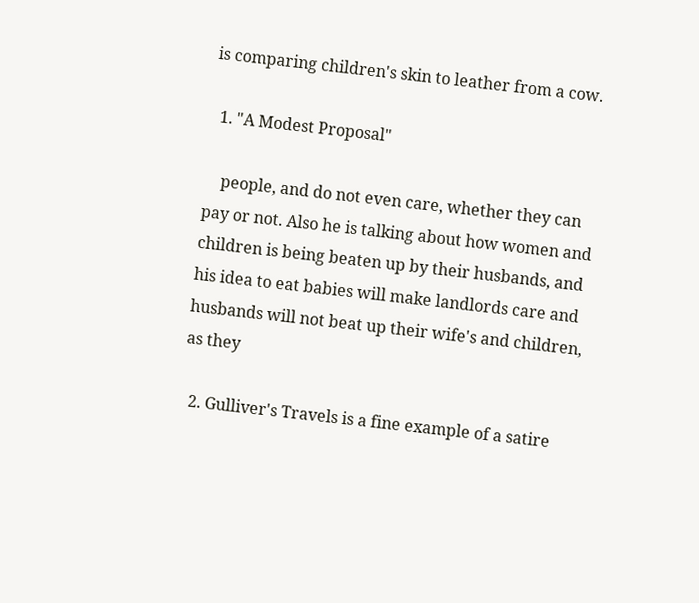is comparing children's skin to leather from a cow.

  1. "A Modest Proposal"

    people, and do not even care, whether they can pay or not. Also he is talking about how women and children is being beaten up by their husbands, and his idea to eat babies will make landlords care and husbands will not beat up their wife's and children, as they

  2. Gulliver's Travels is a fine example of a satire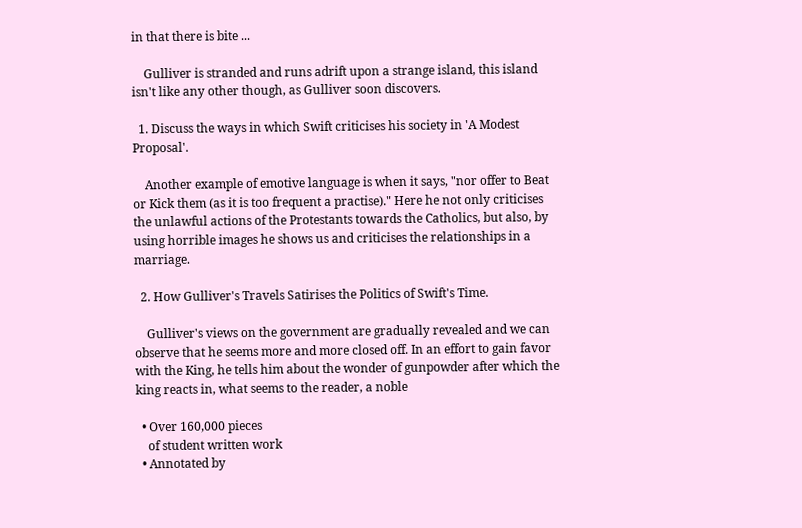in that there is bite ...

    Gulliver is stranded and runs adrift upon a strange island, this island isn't like any other though, as Gulliver soon discovers.

  1. Discuss the ways in which Swift criticises his society in 'A Modest Proposal'.

    Another example of emotive language is when it says, "nor offer to Beat or Kick them (as it is too frequent a practise)." Here he not only criticises the unlawful actions of the Protestants towards the Catholics, but also, by using horrible images he shows us and criticises the relationships in a marriage.

  2. How Gulliver's Travels Satirises the Politics of Swift's Time.

    Gulliver's views on the government are gradually revealed and we can observe that he seems more and more closed off. In an effort to gain favor with the King, he tells him about the wonder of gunpowder after which the king reacts in, what seems to the reader, a noble

  • Over 160,000 pieces
    of student written work
  • Annotated by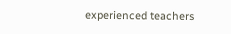experienced teachers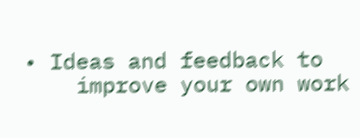• Ideas and feedback to
    improve your own work